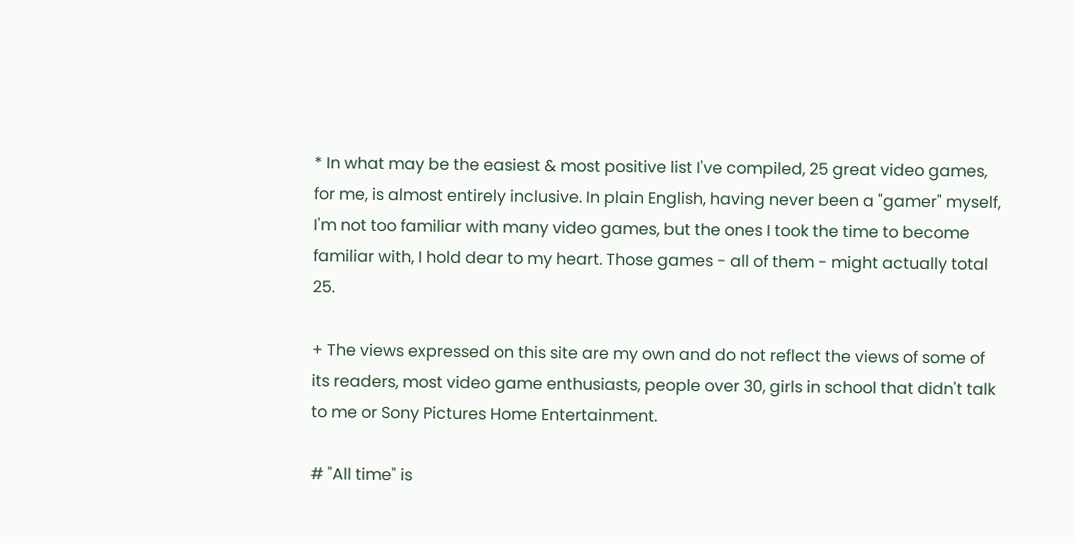* In what may be the easiest & most positive list I've compiled, 25 great video games, for me, is almost entirely inclusive. In plain English, having never been a "gamer" myself, I'm not too familiar with many video games, but the ones I took the time to become familiar with, I hold dear to my heart. Those games - all of them - might actually total 25.

+ The views expressed on this site are my own and do not reflect the views of some of its readers, most video game enthusiasts, people over 30, girls in school that didn't talk to me or Sony Pictures Home Entertainment.

# "All time" is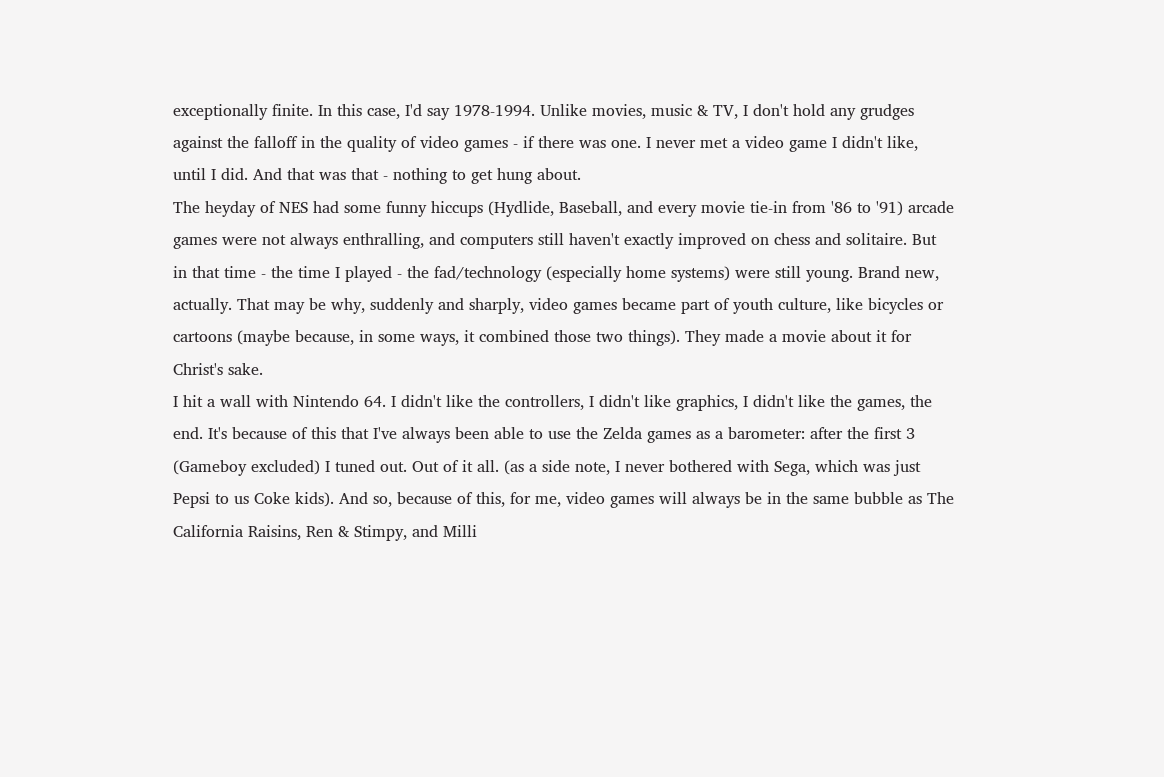exceptionally finite. In this case, I'd say 1978-1994. Unlike movies, music & TV, I don't hold any grudges against the falloff in the quality of video games - if there was one. I never met a video game I didn't like, until I did. And that was that - nothing to get hung about.
The heyday of NES had some funny hiccups (Hydlide, Baseball, and every movie tie-in from '86 to '91) arcade games were not always enthralling, and computers still haven't exactly improved on chess and solitaire. But in that time - the time I played - the fad/technology (especially home systems) were still young. Brand new, actually. That may be why, suddenly and sharply, video games became part of youth culture, like bicycles or cartoons (maybe because, in some ways, it combined those two things). They made a movie about it for Christ's sake.
I hit a wall with Nintendo 64. I didn't like the controllers, I didn't like graphics, I didn't like the games, the end. It's because of this that I've always been able to use the Zelda games as a barometer: after the first 3 (Gameboy excluded) I tuned out. Out of it all. (as a side note, I never bothered with Sega, which was just Pepsi to us Coke kids). And so, because of this, for me, video games will always be in the same bubble as The California Raisins, Ren & Stimpy, and Milli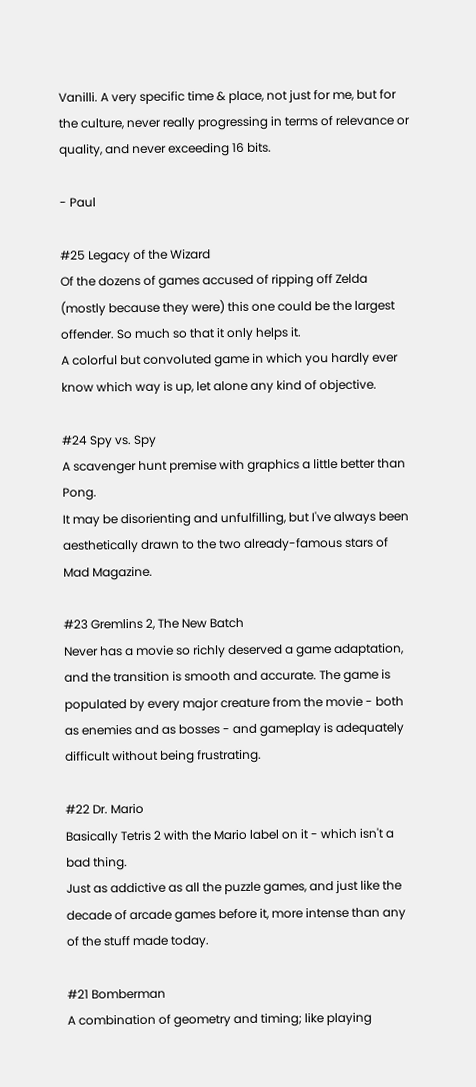Vanilli. A very specific time & place, not just for me, but for the culture, never really progressing in terms of relevance or quality, and never exceeding 16 bits.

- Paul

#25 Legacy of the Wizard
Of the dozens of games accused of ripping off Zelda (mostly because they were) this one could be the largest offender. So much so that it only helps it.
A colorful but convoluted game in which you hardly ever know which way is up, let alone any kind of objective.

#24 Spy vs. Spy
A scavenger hunt premise with graphics a little better than Pong.
It may be disorienting and unfulfilling, but I've always been aesthetically drawn to the two already-famous stars of Mad Magazine.

#23 Gremlins 2, The New Batch
Never has a movie so richly deserved a game adaptation, and the transition is smooth and accurate. The game is populated by every major creature from the movie - both as enemies and as bosses - and gameplay is adequately difficult without being frustrating.

#22 Dr. Mario
Basically Tetris 2 with the Mario label on it - which isn't a bad thing.
Just as addictive as all the puzzle games, and just like the decade of arcade games before it, more intense than any of the stuff made today.

#21 Bomberman
A combination of geometry and timing; like playing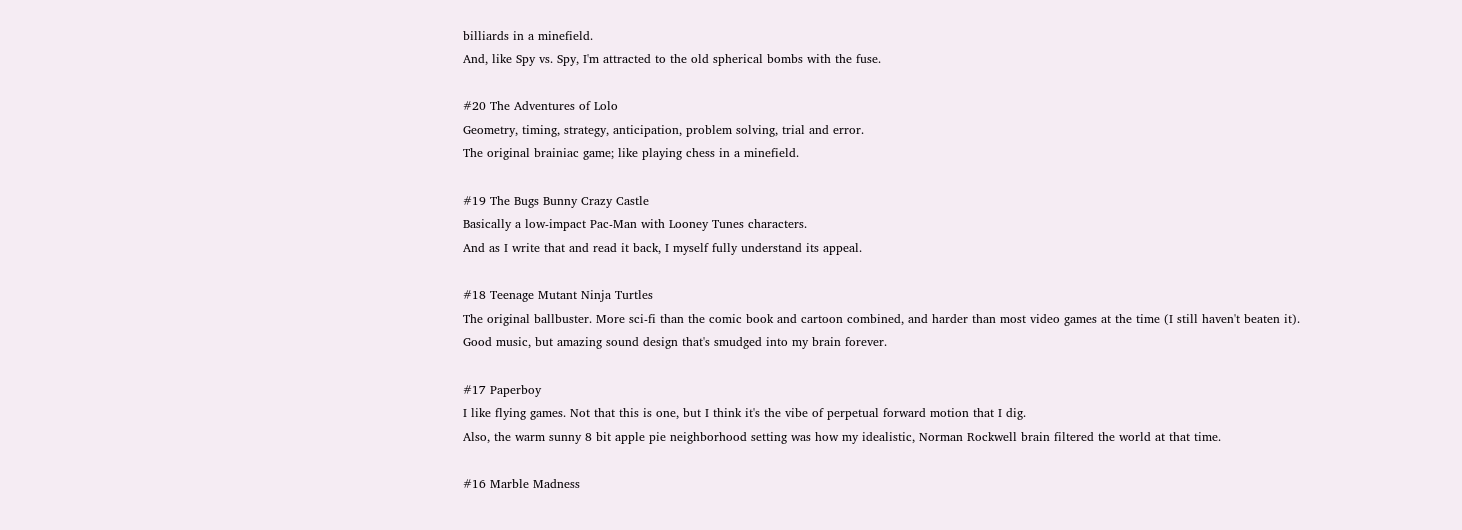billiards in a minefield.
And, like Spy vs. Spy, I'm attracted to the old spherical bombs with the fuse.

#20 The Adventures of Lolo
Geometry, timing, strategy, anticipation, problem solving, trial and error.
The original brainiac game; like playing chess in a minefield.

#19 The Bugs Bunny Crazy Castle
Basically a low-impact Pac-Man with Looney Tunes characters.
And as I write that and read it back, I myself fully understand its appeal.

#18 Teenage Mutant Ninja Turtles
The original ballbuster. More sci-fi than the comic book and cartoon combined, and harder than most video games at the time (I still haven't beaten it).
Good music, but amazing sound design that's smudged into my brain forever.

#17 Paperboy
I like flying games. Not that this is one, but I think it's the vibe of perpetual forward motion that I dig.
Also, the warm sunny 8 bit apple pie neighborhood setting was how my idealistic, Norman Rockwell brain filtered the world at that time.

#16 Marble Madness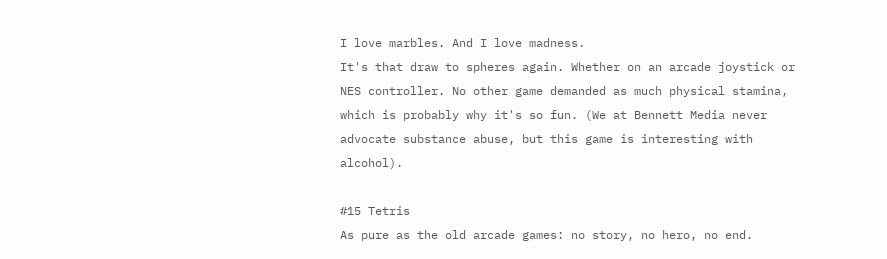I love marbles. And I love madness.
It's that draw to spheres again. Whether on an arcade joystick or NES controller. No other game demanded as much physical stamina, which is probably why it's so fun. (We at Bennett Media never advocate substance abuse, but this game is interesting with alcohol).

#15 Tetris
As pure as the old arcade games: no story, no hero, no end.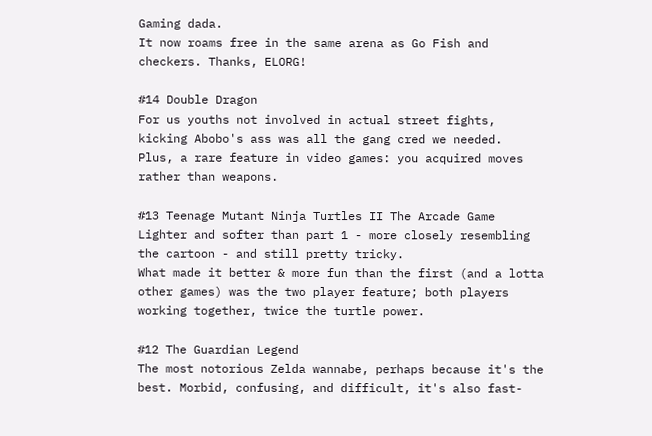Gaming dada.
It now roams free in the same arena as Go Fish and checkers. Thanks, ELORG!

#14 Double Dragon
For us youths not involved in actual street fights, kicking Abobo's ass was all the gang cred we needed.
Plus, a rare feature in video games: you acquired moves rather than weapons.

#13 Teenage Mutant Ninja Turtles II The Arcade Game
Lighter and softer than part 1 - more closely resembling the cartoon - and still pretty tricky.
What made it better & more fun than the first (and a lotta other games) was the two player feature; both players working together, twice the turtle power.

#12 The Guardian Legend
The most notorious Zelda wannabe, perhaps because it's the best. Morbid, confusing, and difficult, it's also fast-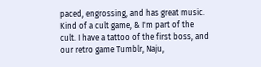paced, engrossing, and has great music.
Kind of a cult game, & I'm part of the cult. I have a tattoo of the first boss, and our retro game Tumblr, Naju,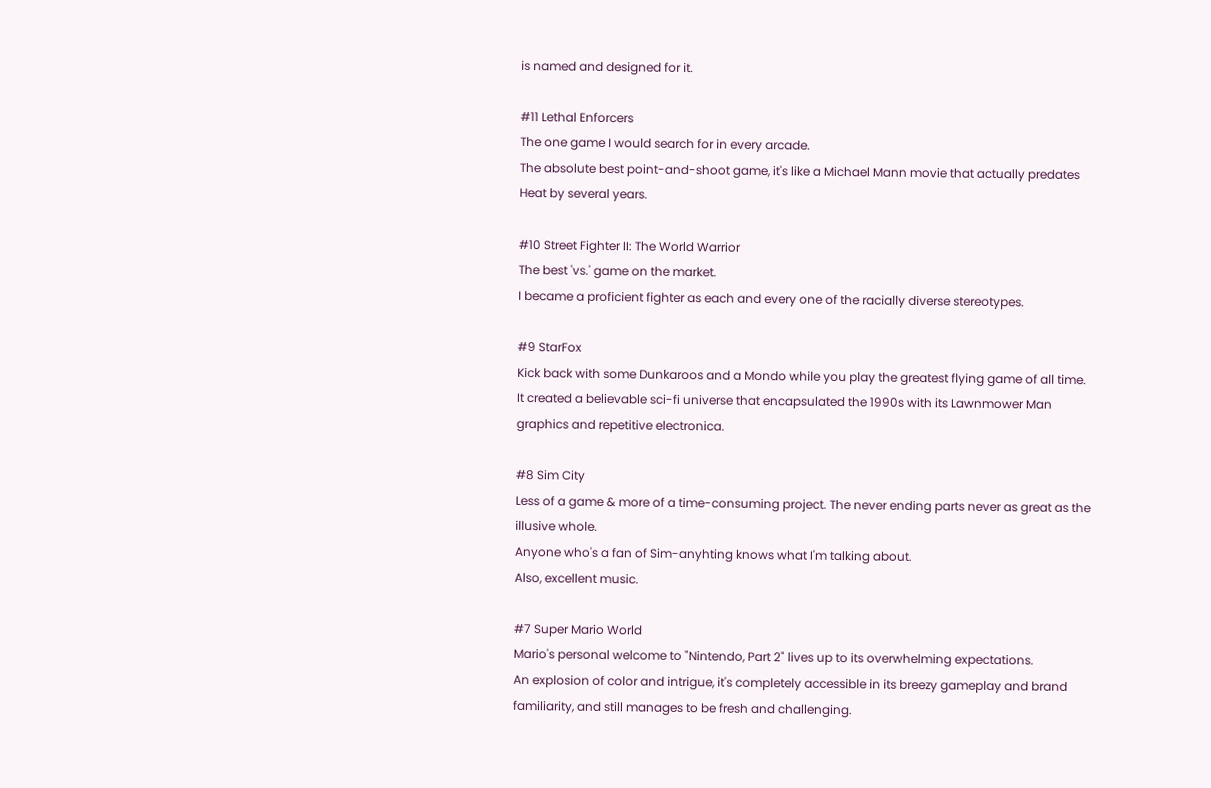is named and designed for it.

#11 Lethal Enforcers
The one game I would search for in every arcade.
The absolute best point-and-shoot game, it's like a Michael Mann movie that actually predates Heat by several years.

#10 Street Fighter II: The World Warrior
The best 'vs.' game on the market.
I became a proficient fighter as each and every one of the racially diverse stereotypes.

#9 StarFox
Kick back with some Dunkaroos and a Mondo while you play the greatest flying game of all time.
It created a believable sci-fi universe that encapsulated the 1990s with its Lawnmower Man graphics and repetitive electronica.

#8 Sim City
Less of a game & more of a time-consuming project. The never ending parts never as great as the illusive whole.
Anyone who's a fan of Sim-anyhting knows what I'm talking about.
Also, excellent music.

#7 Super Mario World
Mario's personal welcome to "Nintendo, Part 2" lives up to its overwhelming expectations.
An explosion of color and intrigue, it's completely accessible in its breezy gameplay and brand familiarity, and still manages to be fresh and challenging.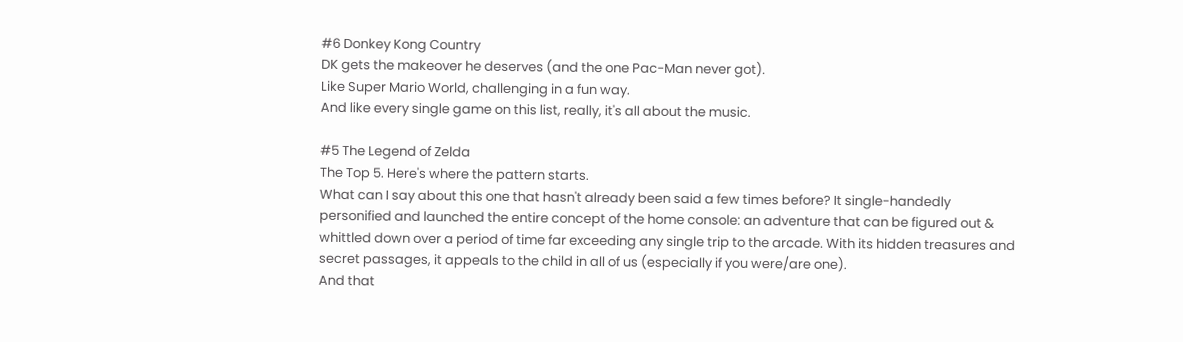#6 Donkey Kong Country
DK gets the makeover he deserves (and the one Pac-Man never got).
Like Super Mario World, challenging in a fun way.
And like every single game on this list, really, it's all about the music.

#5 The Legend of Zelda
The Top 5. Here's where the pattern starts.
What can I say about this one that hasn't already been said a few times before? It single-handedly personified and launched the entire concept of the home console: an adventure that can be figured out & whittled down over a period of time far exceeding any single trip to the arcade. With its hidden treasures and secret passages, it appeals to the child in all of us (especially if you were/are one).
And that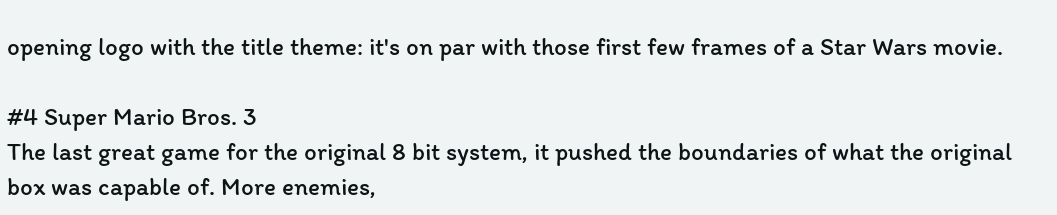opening logo with the title theme: it's on par with those first few frames of a Star Wars movie.

#4 Super Mario Bros. 3
The last great game for the original 8 bit system, it pushed the boundaries of what the original box was capable of. More enemies,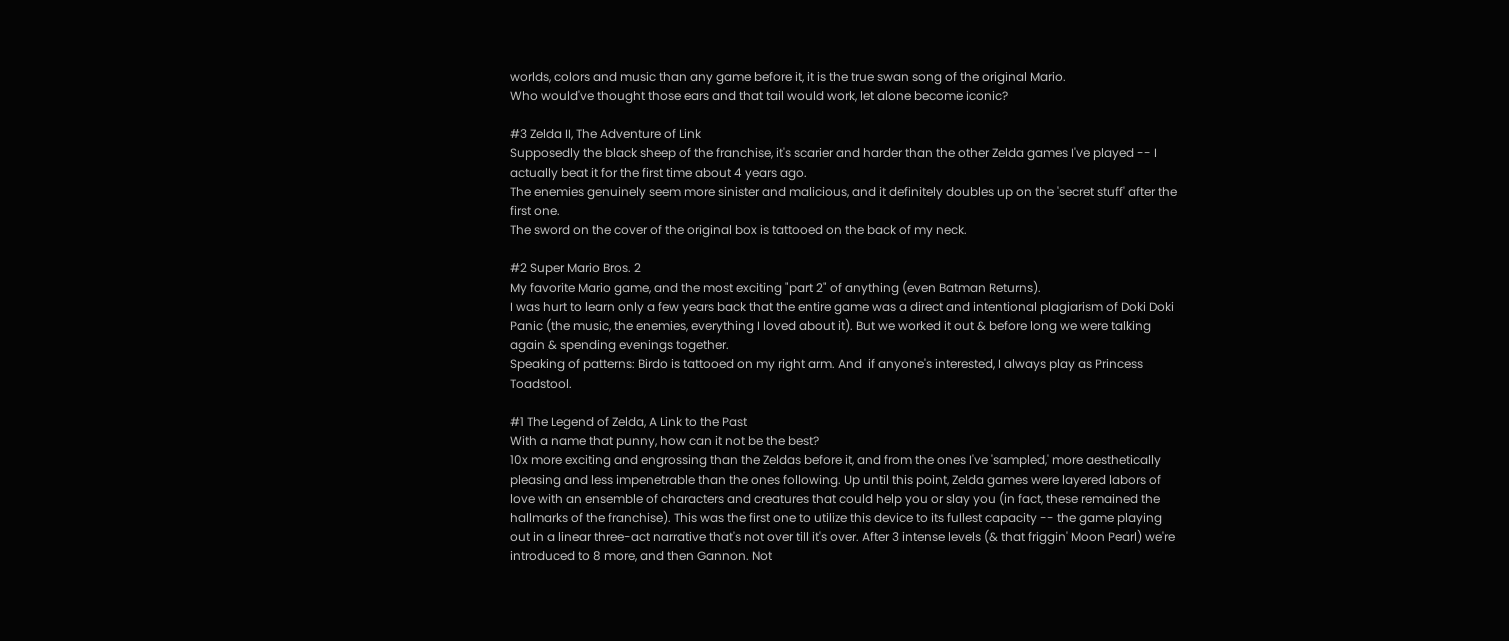worlds, colors and music than any game before it, it is the true swan song of the original Mario.
Who would've thought those ears and that tail would work, let alone become iconic?

#3 Zelda II, The Adventure of Link
Supposedly the black sheep of the franchise, it's scarier and harder than the other Zelda games I've played -- I actually beat it for the first time about 4 years ago.
The enemies genuinely seem more sinister and malicious, and it definitely doubles up on the 'secret stuff' after the first one.
The sword on the cover of the original box is tattooed on the back of my neck.

#2 Super Mario Bros. 2
My favorite Mario game, and the most exciting "part 2" of anything (even Batman Returns).
I was hurt to learn only a few years back that the entire game was a direct and intentional plagiarism of Doki Doki Panic (the music, the enemies, everything I loved about it). But we worked it out & before long we were talking again & spending evenings together.
Speaking of patterns: Birdo is tattooed on my right arm. And  if anyone's interested, I always play as Princess Toadstool.

#1 The Legend of Zelda, A Link to the Past
With a name that punny, how can it not be the best?
10x more exciting and engrossing than the Zeldas before it, and from the ones I've 'sampled,' more aesthetically pleasing and less impenetrable than the ones following. Up until this point, Zelda games were layered labors of love with an ensemble of characters and creatures that could help you or slay you (in fact, these remained the hallmarks of the franchise). This was the first one to utilize this device to its fullest capacity -- the game playing out in a linear three-act narrative that's not over till it's over. After 3 intense levels (& that friggin' Moon Pearl) we're introduced to 8 more, and then Gannon. Not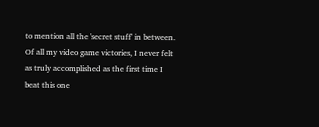to mention all the 'secret stuff' in between.
Of all my video game victories, I never felt as truly accomplished as the first time I beat this one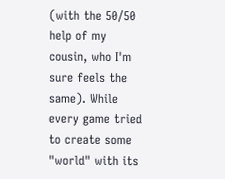(with the 50/50 help of my cousin, who I'm sure feels the same). While every game tried to create some "world" with its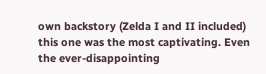own backstory (Zelda I and II included) this one was the most captivating. Even the ever-disappointing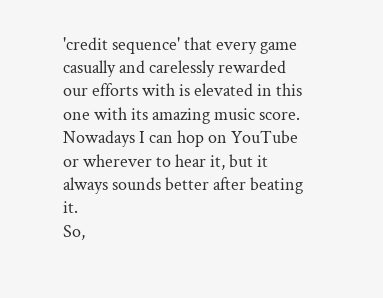'credit sequence' that every game casually and carelessly rewarded our efforts with is elevated in this one with its amazing music score. Nowadays I can hop on YouTube or wherever to hear it, but it always sounds better after beating it.
So,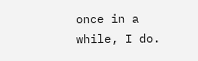once in a while, I do.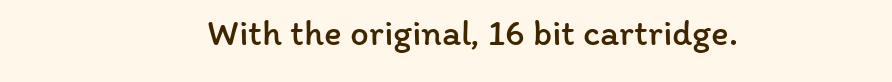With the original, 16 bit cartridge.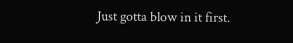Just gotta blow in it first.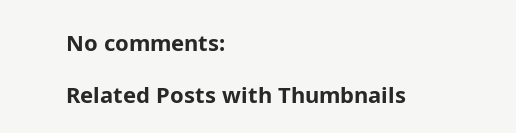No comments:

Related Posts with Thumbnails